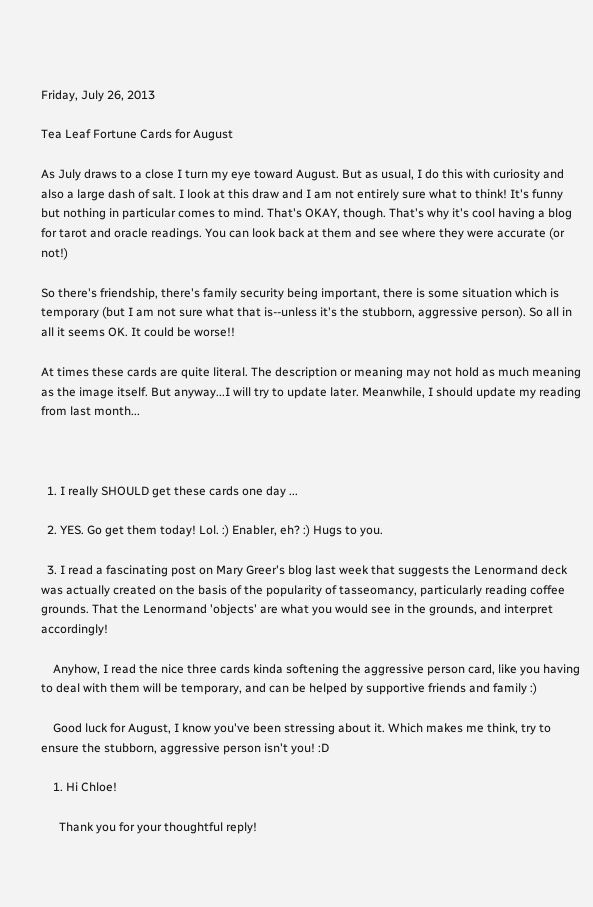Friday, July 26, 2013

Tea Leaf Fortune Cards for August

As July draws to a close I turn my eye toward August. But as usual, I do this with curiosity and also a large dash of salt. I look at this draw and I am not entirely sure what to think! It's funny but nothing in particular comes to mind. That's OKAY, though. That's why it's cool having a blog for tarot and oracle readings. You can look back at them and see where they were accurate (or not!)

So there's friendship, there's family security being important, there is some situation which is temporary (but I am not sure what that is--unless it's the stubborn, aggressive person). So all in all it seems OK. It could be worse!!

At times these cards are quite literal. The description or meaning may not hold as much meaning as the image itself. But anyway...I will try to update later. Meanwhile, I should update my reading from last month...



  1. I really SHOULD get these cards one day ...

  2. YES. Go get them today! Lol. :) Enabler, eh? :) Hugs to you.

  3. I read a fascinating post on Mary Greer's blog last week that suggests the Lenormand deck was actually created on the basis of the popularity of tasseomancy, particularly reading coffee grounds. That the Lenormand 'objects' are what you would see in the grounds, and interpret accordingly!

    Anyhow, I read the nice three cards kinda softening the aggressive person card, like you having to deal with them will be temporary, and can be helped by supportive friends and family :)

    Good luck for August, I know you've been stressing about it. Which makes me think, try to ensure the stubborn, aggressive person isn't you! :D

    1. Hi Chloe!

      Thank you for your thoughtful reply!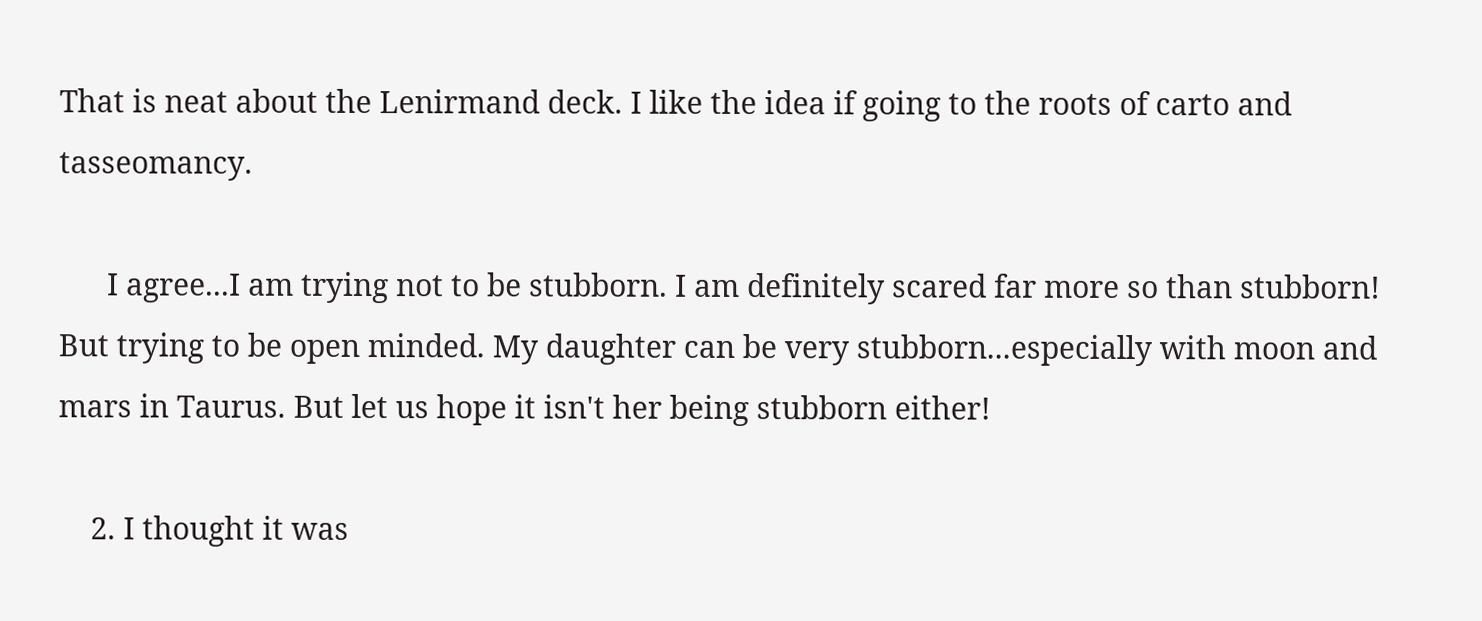That is neat about the Lenirmand deck. I like the idea if going to the roots of carto and tasseomancy.

      I agree...I am trying not to be stubborn. I am definitely scared far more so than stubborn! But trying to be open minded. My daughter can be very stubborn...especially with moon and mars in Taurus. But let us hope it isn't her being stubborn either!

    2. I thought it was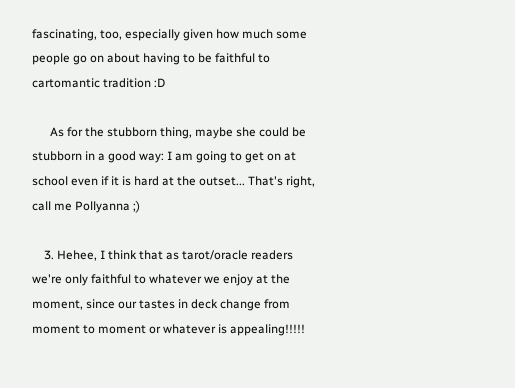fascinating, too, especially given how much some people go on about having to be faithful to cartomantic tradition :D

      As for the stubborn thing, maybe she could be stubborn in a good way: I am going to get on at school even if it is hard at the outset... That's right, call me Pollyanna ;)

    3. Hehee, I think that as tarot/oracle readers we're only faithful to whatever we enjoy at the moment, since our tastes in deck change from moment to moment or whatever is appealing!!!!!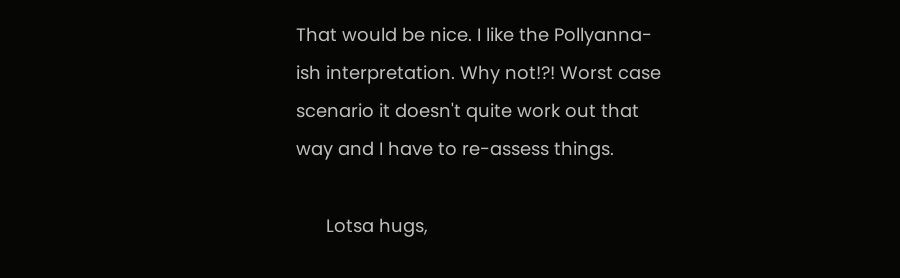That would be nice. I like the Pollyanna-ish interpretation. Why not!?! Worst case scenario it doesn't quite work out that way and I have to re-assess things.

      Lotsa hugs,